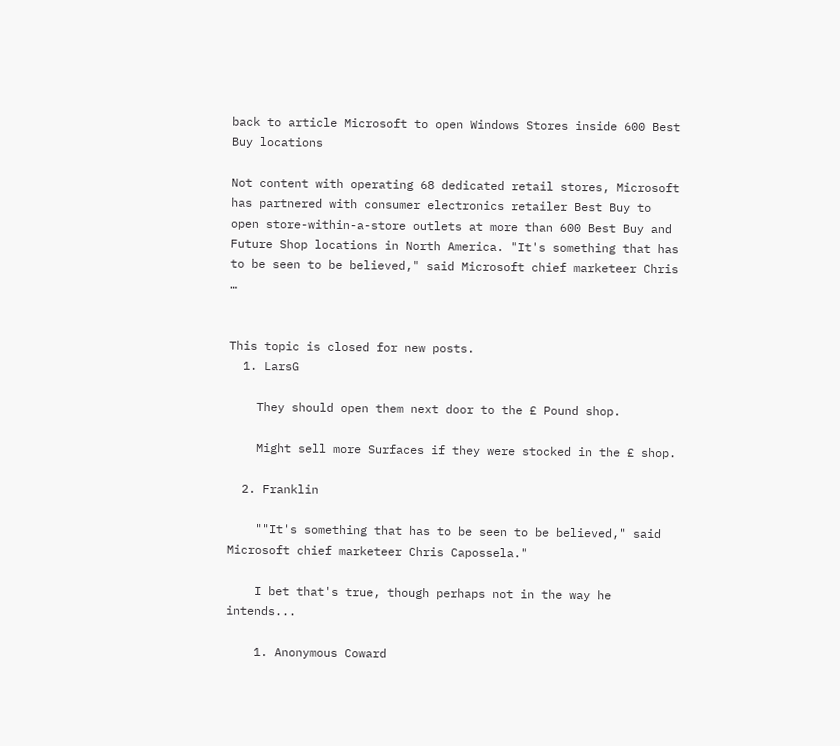back to article Microsoft to open Windows Stores inside 600 Best Buy locations

Not content with operating 68 dedicated retail stores, Microsoft has partnered with consumer electronics retailer Best Buy to open store-within-a-store outlets at more than 600 Best Buy and Future Shop locations in North America. "It's something that has to be seen to be believed," said Microsoft chief marketeer Chris …


This topic is closed for new posts.
  1. LarsG

    They should open them next door to the £ Pound shop.

    Might sell more Surfaces if they were stocked in the £ shop.

  2. Franklin

    ""It's something that has to be seen to be believed," said Microsoft chief marketeer Chris Capossela."

    I bet that's true, though perhaps not in the way he intends...

    1. Anonymous Coward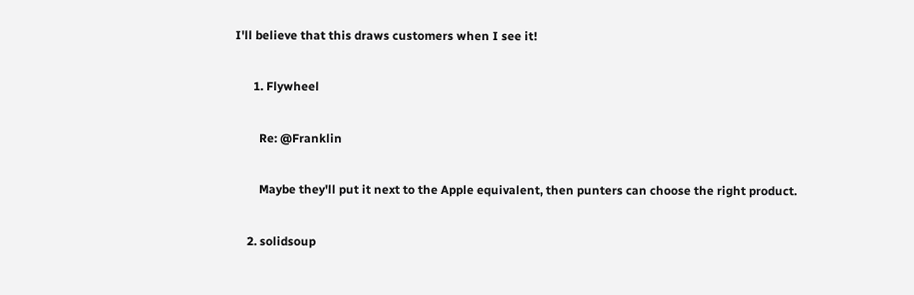I'll believe that this draws customers when I see it!

      1. Flywheel

        Re: @Franklin

        Maybe they'll put it next to the Apple equivalent, then punters can choose the right product.

    2. solidsoup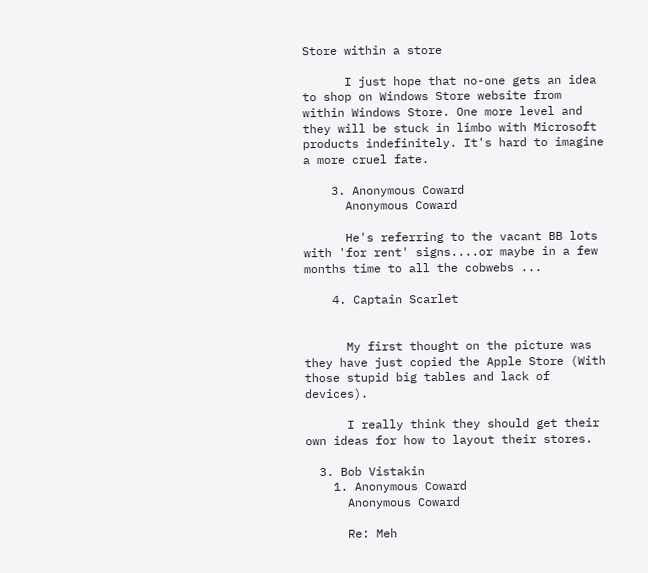Store within a store

      I just hope that no-one gets an idea to shop on Windows Store website from within Windows Store. One more level and they will be stuck in limbo with Microsoft products indefinitely. It's hard to imagine a more cruel fate.

    3. Anonymous Coward
      Anonymous Coward

      He's referring to the vacant BB lots with 'for rent' signs....or maybe in a few months time to all the cobwebs ...

    4. Captain Scarlet


      My first thought on the picture was they have just copied the Apple Store (With those stupid big tables and lack of devices).

      I really think they should get their own ideas for how to layout their stores.

  3. Bob Vistakin
    1. Anonymous Coward
      Anonymous Coward

      Re: Meh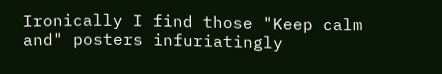Ironically I find those "Keep calm and" posters infuriatingly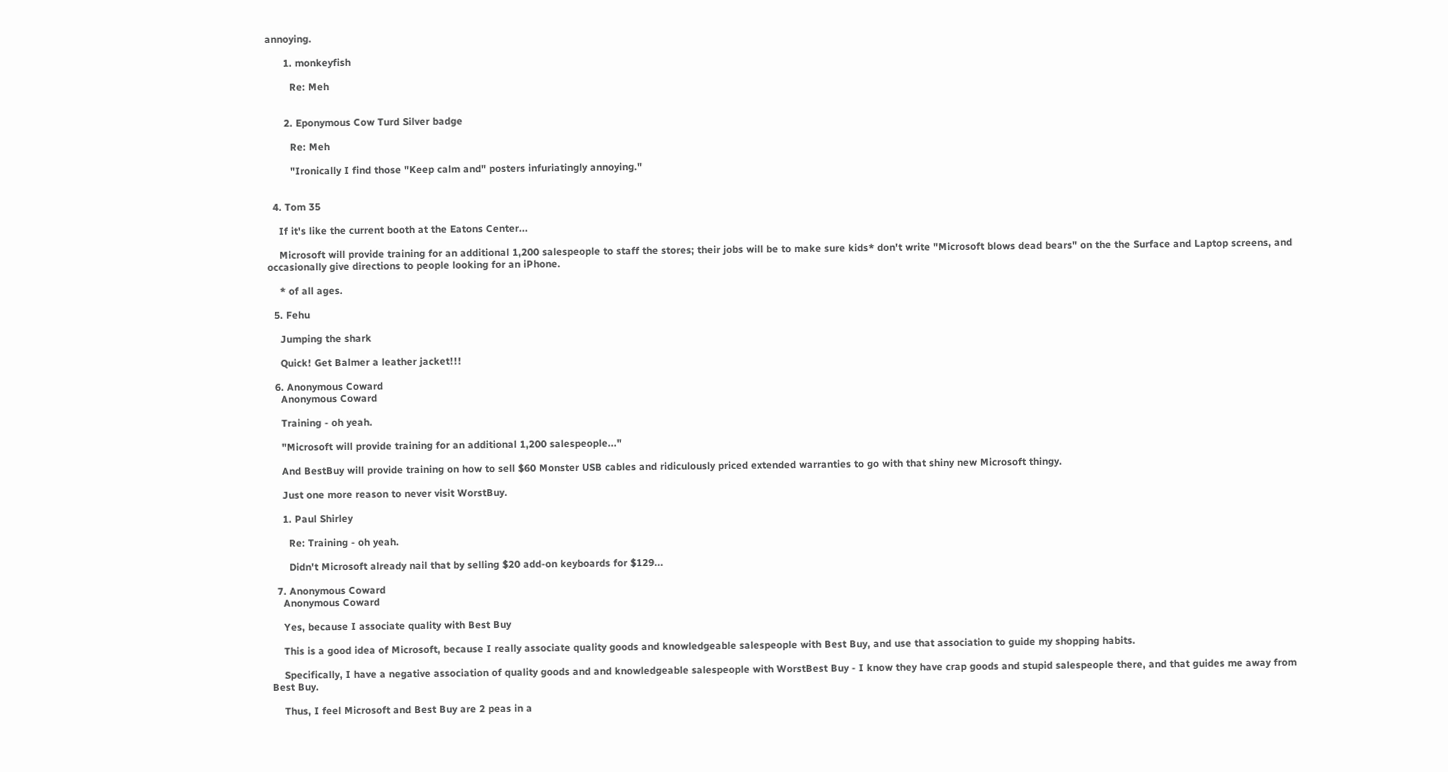annoying.

      1. monkeyfish

        Re: Meh


      2. Eponymous Cow Turd Silver badge

        Re: Meh

        "Ironically I find those "Keep calm and" posters infuriatingly annoying."


  4. Tom 35

    If it's like the current booth at the Eatons Center...

    Microsoft will provide training for an additional 1,200 salespeople to staff the stores; their jobs will be to make sure kids* don't write "Microsoft blows dead bears" on the the Surface and Laptop screens, and occasionally give directions to people looking for an iPhone.

    * of all ages.

  5. Fehu

    Jumping the shark

    Quick! Get Balmer a leather jacket!!!

  6. Anonymous Coward
    Anonymous Coward

    Training - oh yeah.

    "Microsoft will provide training for an additional 1,200 salespeople..."

    And BestBuy will provide training on how to sell $60 Monster USB cables and ridiculously priced extended warranties to go with that shiny new Microsoft thingy.

    Just one more reason to never visit WorstBuy.

    1. Paul Shirley

      Re: Training - oh yeah.

      Didn't Microsoft already nail that by selling $20 add-on keyboards for $129...

  7. Anonymous Coward
    Anonymous Coward

    Yes, because I associate quality with Best Buy

    This is a good idea of Microsoft, because I really associate quality goods and knowledgeable salespeople with Best Buy, and use that association to guide my shopping habits.

    Specifically, I have a negative association of quality goods and and knowledgeable salespeople with WorstBest Buy - I know they have crap goods and stupid salespeople there, and that guides me away from Best Buy.

    Thus, I feel Microsoft and Best Buy are 2 peas in a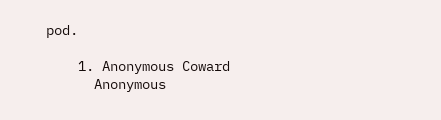pod.

    1. Anonymous Coward
      Anonymous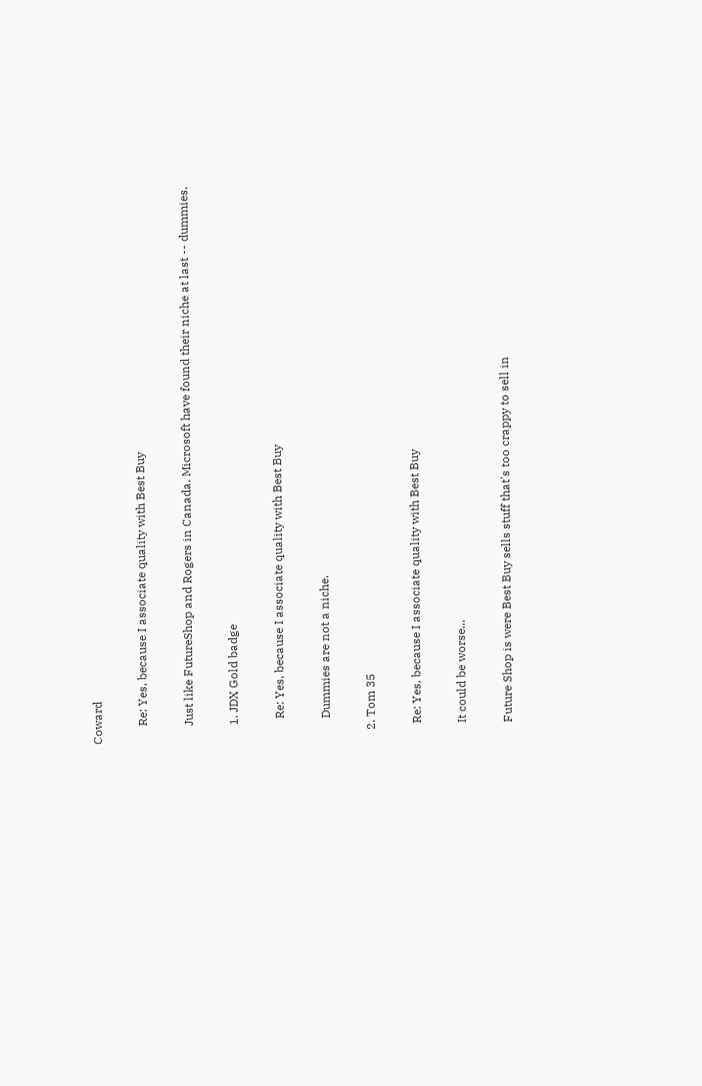Coward

      Re: Yes, because I associate quality with Best Buy

      Just like FutureShop and Rogers in Canada. Microsoft have found their niche at last -- dummies.

      1. JDX Gold badge

        Re: Yes, because I associate quality with Best Buy

        Dummies are not a niche.

    2. Tom 35

      Re: Yes, because I associate quality with Best Buy

      It could be worse...

      Future Shop is were Best Buy sells stuff that's too crappy to sell in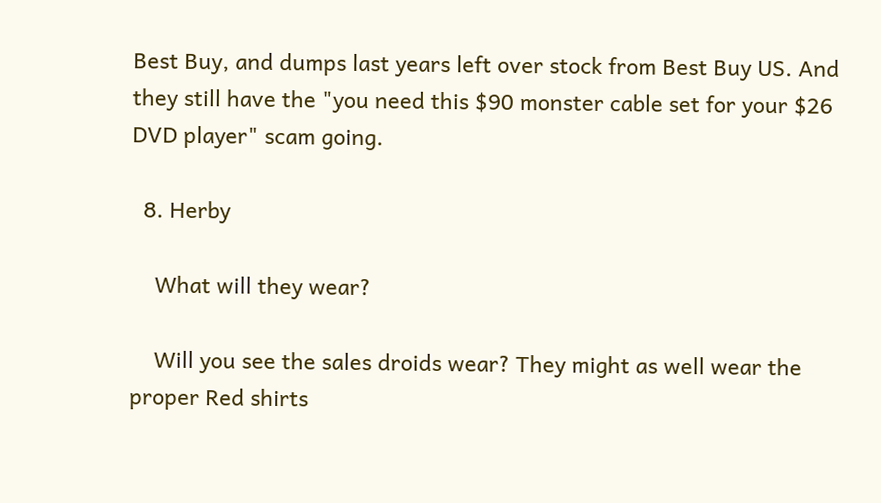Best Buy, and dumps last years left over stock from Best Buy US. And they still have the "you need this $90 monster cable set for your $26 DVD player" scam going.

  8. Herby

    What will they wear?

    Will you see the sales droids wear? They might as well wear the proper Red shirts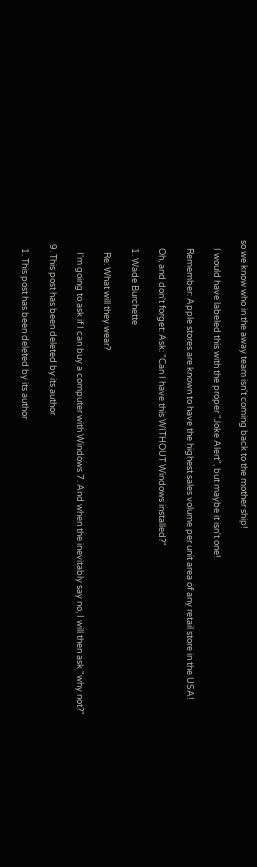so we know who in the away team isn't coming back to the mother ship!

    I would have labeled this with the proper "Joke Alert", but maybe it isn't one!

    Remember: Apple stores are known to have the highest sales volume per unit area of any retail store in the USA!

    Oh, and don't forget: Ask: "Can I have this WITHOUT Windows installed?"

    1. Wade Burchette

      Re: What will they wear?

      I'm going to ask if I can buy a computer with Windows 7. And when the inevitably say no, I will then ask "why not?"

  9. This post has been deleted by its author

    1. This post has been deleted by its author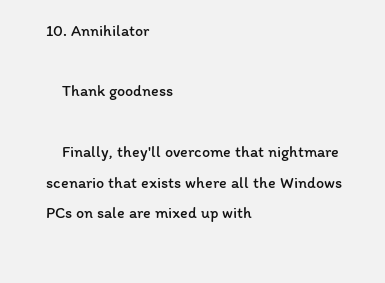10. Annihilator

    Thank goodness

    Finally, they'll overcome that nightmare scenario that exists where all the Windows PCs on sale are mixed up with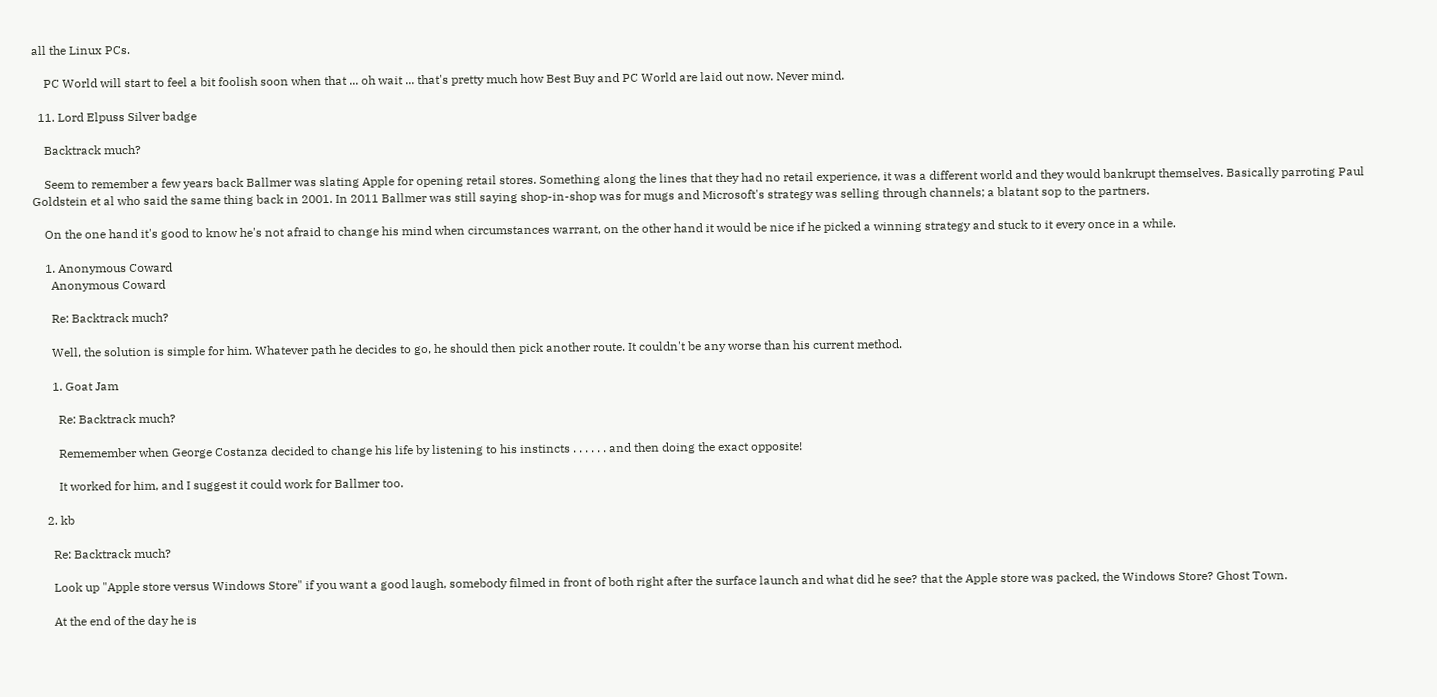all the Linux PCs.

    PC World will start to feel a bit foolish soon when that ... oh wait ... that's pretty much how Best Buy and PC World are laid out now. Never mind.

  11. Lord Elpuss Silver badge

    Backtrack much?

    Seem to remember a few years back Ballmer was slating Apple for opening retail stores. Something along the lines that they had no retail experience, it was a different world and they would bankrupt themselves. Basically parroting Paul Goldstein et al who said the same thing back in 2001. In 2011 Ballmer was still saying shop-in-shop was for mugs and Microsoft's strategy was selling through channels; a blatant sop to the partners.

    On the one hand it's good to know he's not afraid to change his mind when circumstances warrant, on the other hand it would be nice if he picked a winning strategy and stuck to it every once in a while.

    1. Anonymous Coward
      Anonymous Coward

      Re: Backtrack much?

      Well, the solution is simple for him. Whatever path he decides to go, he should then pick another route. It couldn't be any worse than his current method.

      1. Goat Jam

        Re: Backtrack much?

        Rememember when George Costanza decided to change his life by listening to his instincts . . . . . . and then doing the exact opposite!

        It worked for him, and I suggest it could work for Ballmer too.

    2. kb

      Re: Backtrack much?

      Look up "Apple store versus Windows Store" if you want a good laugh, somebody filmed in front of both right after the surface launch and what did he see? that the Apple store was packed, the Windows Store? Ghost Town.

      At the end of the day he is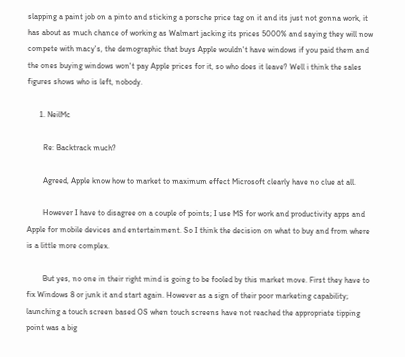slapping a paint job on a pinto and sticking a porsche price tag on it and its just not gonna work, it has about as much chance of working as Walmart jacking its prices 5000% and saying they will now compete with macy's, the demographic that buys Apple wouldn't have windows if you paid them and the ones buying windows won't pay Apple prices for it, so who does it leave? Well i think the sales figures shows who is left, nobody.

      1. NeilMc

        Re: Backtrack much?

        Agreed, Apple know how to market to maximum effect Microsoft clearly have no clue at all.

        However I have to disagree on a couple of points; I use MS for work and productivity apps and Apple for mobile devices and entertainment. So I think the decision on what to buy and from where is a little more complex.

        But yes, no one in their right mind is going to be fooled by this market move. First they have to fix Windows 8 or junk it and start again. However as a sign of their poor marketing capability; launching a touch screen based OS when touch screens have not reached the appropriate tipping point was a big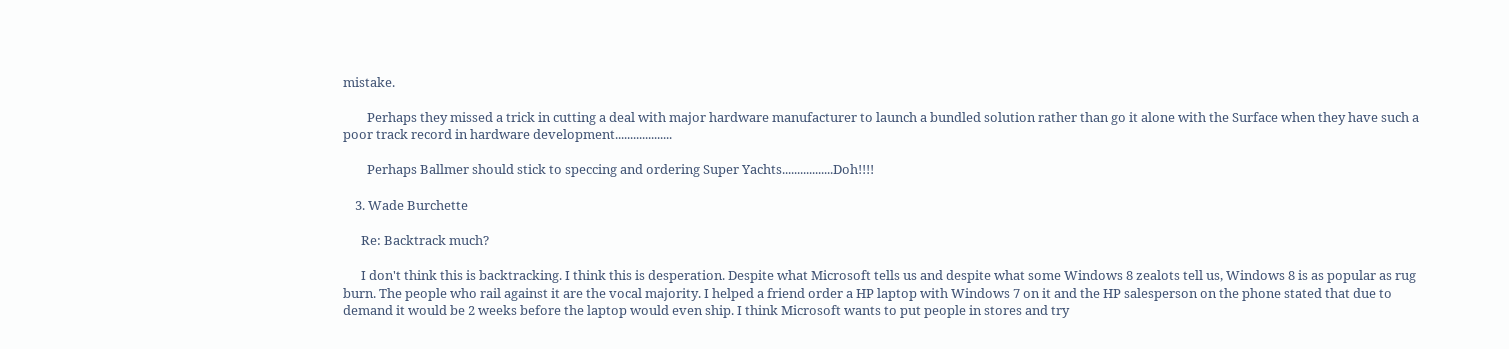mistake.

        Perhaps they missed a trick in cutting a deal with major hardware manufacturer to launch a bundled solution rather than go it alone with the Surface when they have such a poor track record in hardware development...................

        Perhaps Ballmer should stick to speccing and ordering Super Yachts.................Doh!!!!

    3. Wade Burchette

      Re: Backtrack much?

      I don't think this is backtracking. I think this is desperation. Despite what Microsoft tells us and despite what some Windows 8 zealots tell us, Windows 8 is as popular as rug burn. The people who rail against it are the vocal majority. I helped a friend order a HP laptop with Windows 7 on it and the HP salesperson on the phone stated that due to demand it would be 2 weeks before the laptop would even ship. I think Microsoft wants to put people in stores and try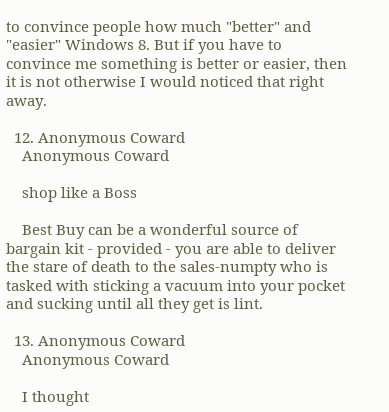to convince people how much "better" and "easier" Windows 8. But if you have to convince me something is better or easier, then it is not otherwise I would noticed that right away.

  12. Anonymous Coward
    Anonymous Coward

    shop like a Boss

    Best Buy can be a wonderful source of bargain kit - provided - you are able to deliver the stare of death to the sales-numpty who is tasked with sticking a vacuum into your pocket and sucking until all they get is lint.

  13. Anonymous Coward
    Anonymous Coward

    I thought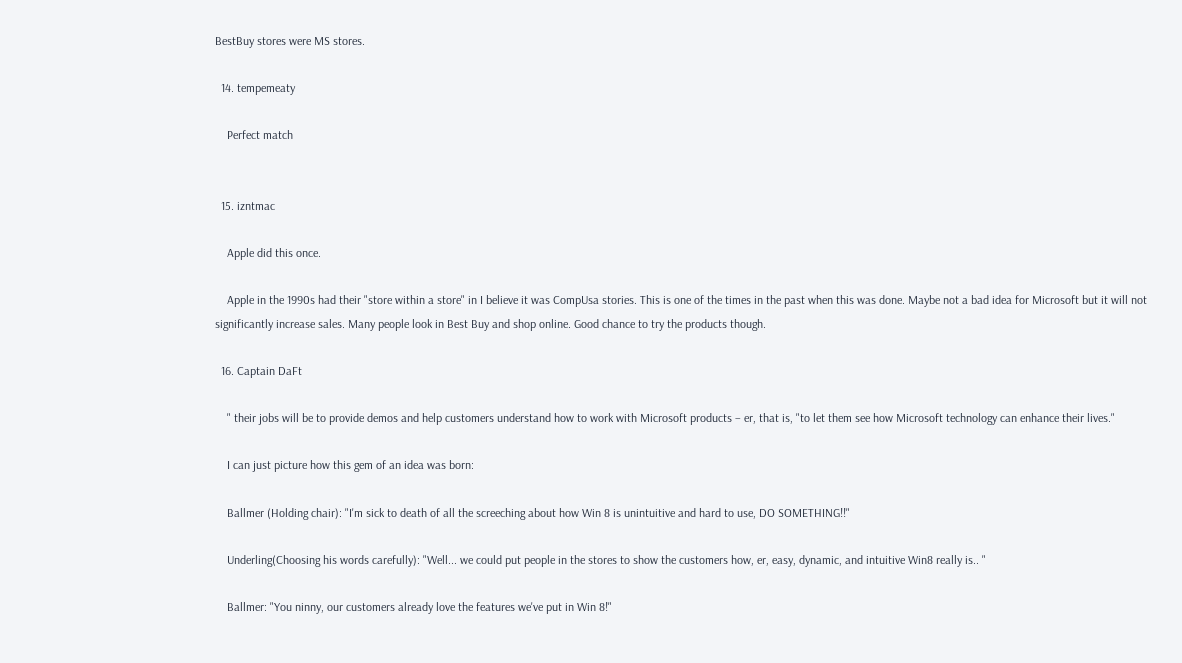BestBuy stores were MS stores.

  14. tempemeaty

    Perfect match


  15. izntmac

    Apple did this once.

    Apple in the 1990s had their "store within a store" in I believe it was CompUsa stories. This is one of the times in the past when this was done. Maybe not a bad idea for Microsoft but it will not significantly increase sales. Many people look in Best Buy and shop online. Good chance to try the products though.

  16. Captain DaFt

    " their jobs will be to provide demos and help customers understand how to work with Microsoft products – er, that is, "to let them see how Microsoft technology can enhance their lives."

    I can just picture how this gem of an idea was born:

    Ballmer (Holding chair): "I'm sick to death of all the screeching about how Win 8 is unintuitive and hard to use, DO SOMETHING!!"

    Underling(Choosing his words carefully): "Well... we could put people in the stores to show the customers how, er, easy, dynamic, and intuitive Win8 really is.. "

    Ballmer: "You ninny, our customers already love the features we've put in Win 8!"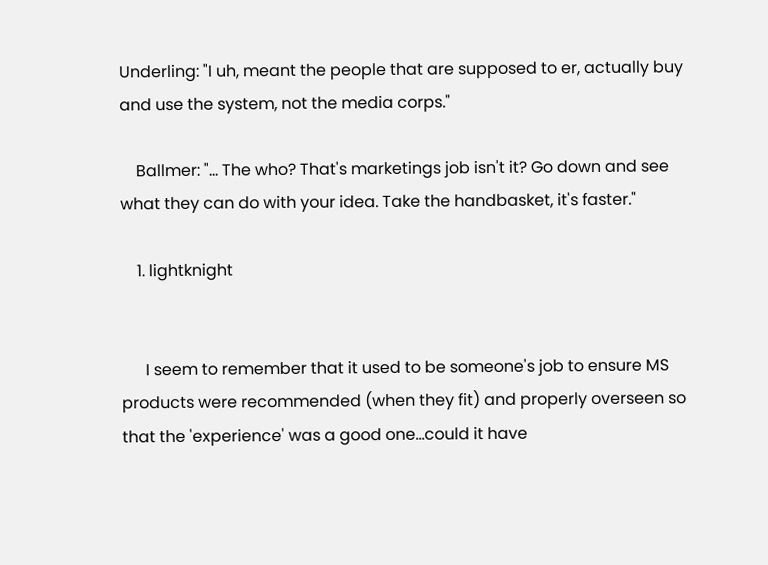Underling: "I uh, meant the people that are supposed to er, actually buy and use the system, not the media corps."

    Ballmer: "... The who? That's marketings job isn't it? Go down and see what they can do with your idea. Take the handbasket, it's faster."

    1. lightknight


      I seem to remember that it used to be someone's job to ensure MS products were recommended (when they fit) and properly overseen so that the 'experience' was a good one...could it have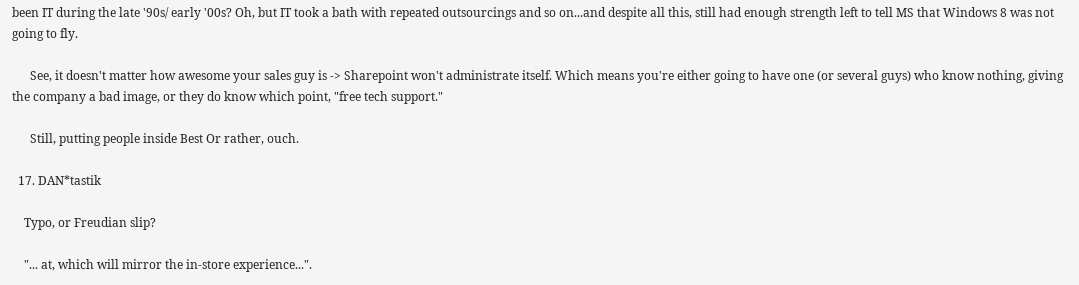been IT during the late '90s/ early '00s? Oh, but IT took a bath with repeated outsourcings and so on...and despite all this, still had enough strength left to tell MS that Windows 8 was not going to fly.

      See, it doesn't matter how awesome your sales guy is -> Sharepoint won't administrate itself. Which means you're either going to have one (or several guys) who know nothing, giving the company a bad image, or they do know which point, "free tech support."

      Still, putting people inside Best Or rather, ouch.

  17. DAN*tastik

    Typo, or Freudian slip?

    "... at, which will mirror the in-store experience...".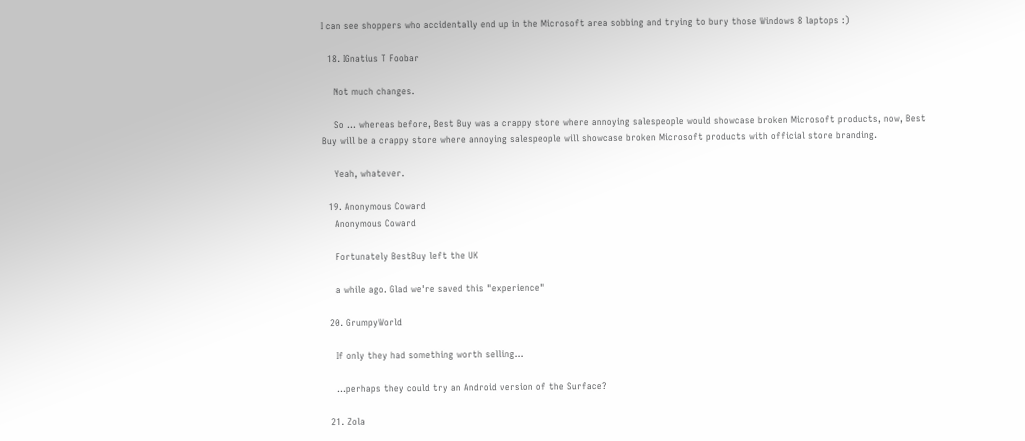I can see shoppers who accidentally end up in the Microsoft area sobbing and trying to bury those Windows 8 laptops :)

  18. IGnatius T Foobar

    Not much changes.

    So ... whereas before, Best Buy was a crappy store where annoying salespeople would showcase broken Microsoft products, now, Best Buy will be a crappy store where annoying salespeople will showcase broken Microsoft products with official store branding.

    Yeah, whatever.

  19. Anonymous Coward
    Anonymous Coward

    Fortunately BestBuy left the UK

    a while ago. Glad we're saved this "experience"

  20. GrumpyWorld

    If only they had something worth selling...

    ...perhaps they could try an Android version of the Surface?

  21. Zola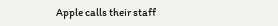Apple calls their staff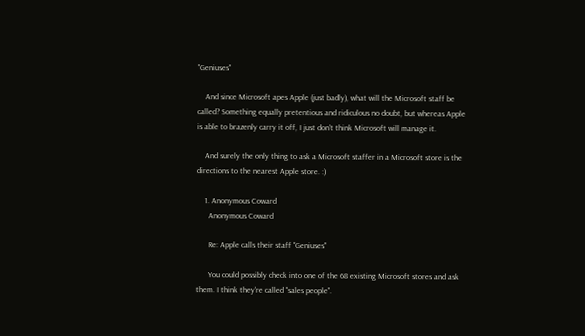"Geniuses"

    And since Microsoft apes Apple (just badly), what will the Microsoft staff be called? Something equally pretentious and ridiculous no doubt, but whereas Apple is able to brazenly carry it off, I just don't think Microsoft will manage it.

    And surely the only thing to ask a Microsoft staffer in a Microsoft store is the directions to the nearest Apple store. :)

    1. Anonymous Coward
      Anonymous Coward

      Re: Apple calls their staff "Geniuses"

      You could possibly check into one of the 68 existing Microsoft stores and ask them. I think they're called "sales people".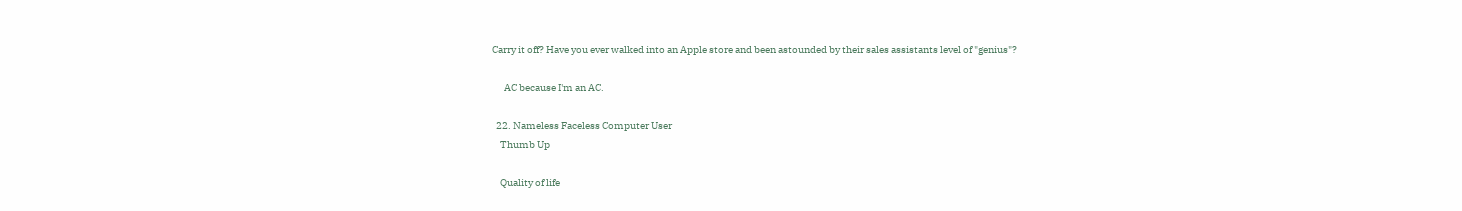Carry it off? Have you ever walked into an Apple store and been astounded by their sales assistants level of "genius"?

      AC because I'm an AC.

  22. Nameless Faceless Computer User
    Thumb Up

    Quality of life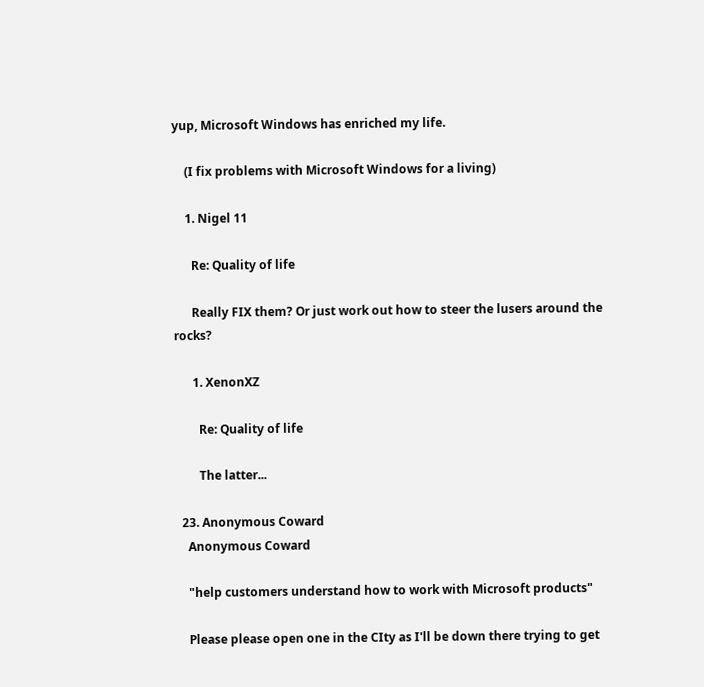yup, Microsoft Windows has enriched my life.

    (I fix problems with Microsoft Windows for a living)

    1. Nigel 11

      Re: Quality of life

      Really FIX them? Or just work out how to steer the lusers around the rocks?

      1. XenonXZ

        Re: Quality of life

        The latter...

  23. Anonymous Coward
    Anonymous Coward

    "help customers understand how to work with Microsoft products"

    Please please open one in the CIty as I'll be down there trying to get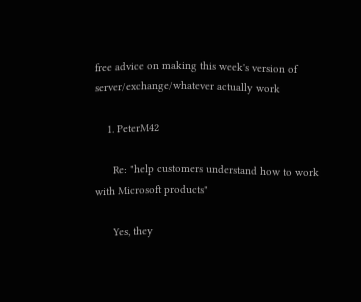free advice on making this week's version of server/exchange/whatever actually work

    1. PeterM42

      Re: "help customers understand how to work with Microsoft products"

      Yes, they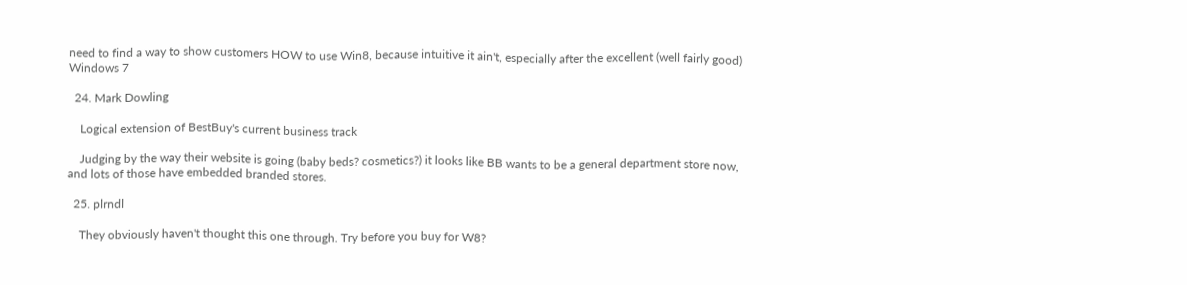need to find a way to show customers HOW to use Win8, because intuitive it ain't, especially after the excellent (well fairly good) Windows 7

  24. Mark Dowling

    Logical extension of BestBuy's current business track

    Judging by the way their website is going (baby beds? cosmetics?) it looks like BB wants to be a general department store now, and lots of those have embedded branded stores.

  25. plrndl

    They obviously haven't thought this one through. Try before you buy for W8?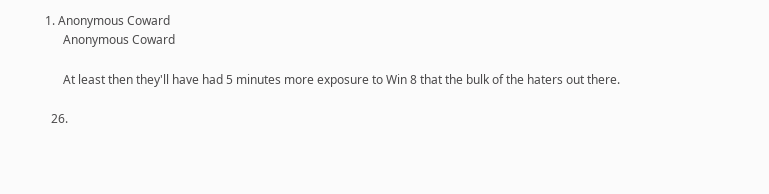1. Anonymous Coward
      Anonymous Coward

      At least then they'll have had 5 minutes more exposure to Win 8 that the bulk of the haters out there.

  26.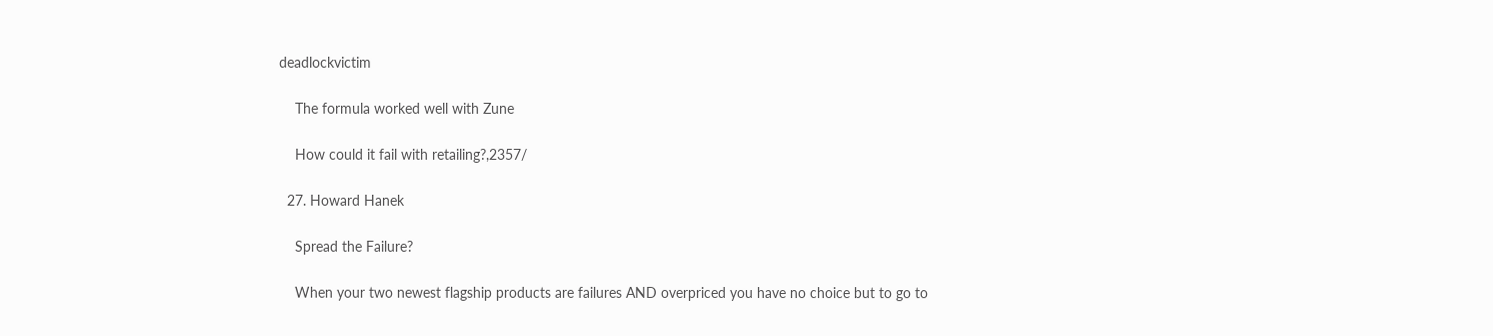deadlockvictim

    The formula worked well with Zune

    How could it fail with retailing?,2357/

  27. Howard Hanek

    Spread the Failure?

    When your two newest flagship products are failures AND overpriced you have no choice but to go to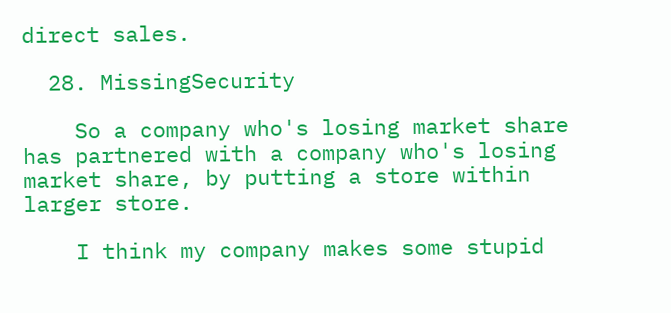direct sales.

  28. MissingSecurity

    So a company who's losing market share has partnered with a company who's losing market share, by putting a store within larger store.

    I think my company makes some stupid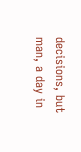decisions, but man, a day in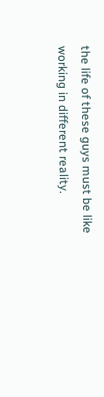the life of these guys must be like working in different reality.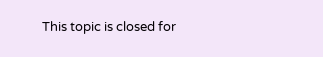This topic is closed for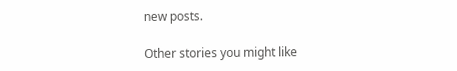new posts.

Other stories you might like